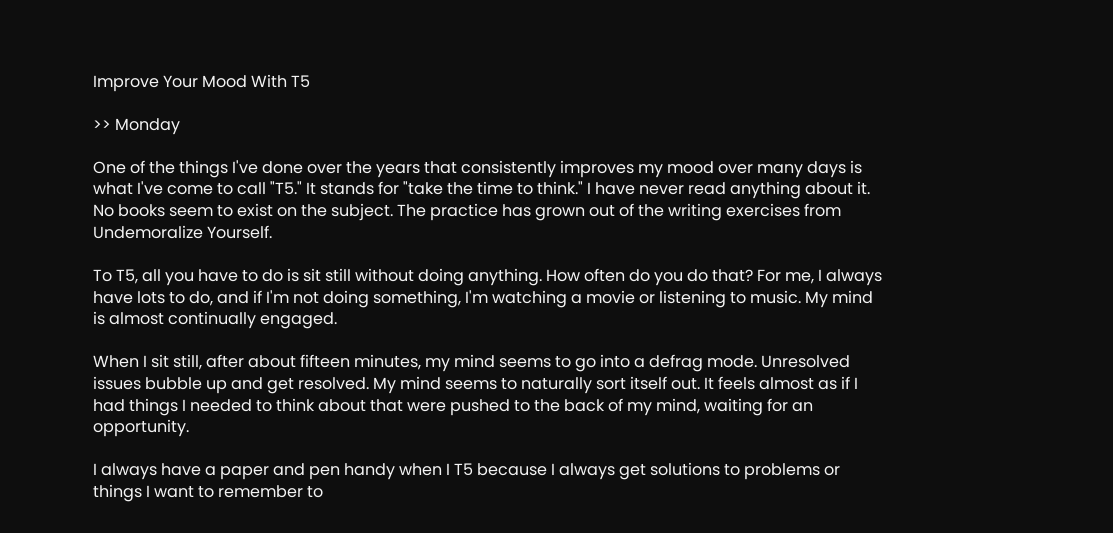Improve Your Mood With T5

>> Monday

One of the things I've done over the years that consistently improves my mood over many days is what I've come to call "T5." It stands for "take the time to think." I have never read anything about it. No books seem to exist on the subject. The practice has grown out of the writing exercises from Undemoralize Yourself.

To T5, all you have to do is sit still without doing anything. How often do you do that? For me, I always have lots to do, and if I'm not doing something, I'm watching a movie or listening to music. My mind is almost continually engaged.

When I sit still, after about fifteen minutes, my mind seems to go into a defrag mode. Unresolved issues bubble up and get resolved. My mind seems to naturally sort itself out. It feels almost as if I had things I needed to think about that were pushed to the back of my mind, waiting for an opportunity.

I always have a paper and pen handy when I T5 because I always get solutions to problems or things I want to remember to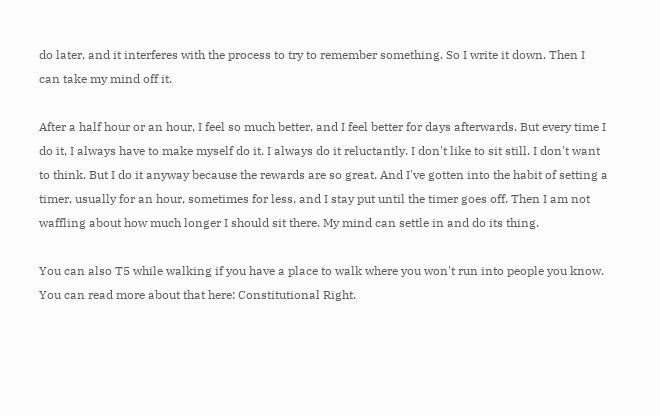do later, and it interferes with the process to try to remember something. So I write it down. Then I can take my mind off it.

After a half hour or an hour, I feel so much better, and I feel better for days afterwards. But every time I do it, I always have to make myself do it. I always do it reluctantly. I don't like to sit still. I don't want to think. But I do it anyway because the rewards are so great. And I've gotten into the habit of setting a timer, usually for an hour, sometimes for less, and I stay put until the timer goes off. Then I am not waffling about how much longer I should sit there. My mind can settle in and do its thing.

You can also T5 while walking if you have a place to walk where you won't run into people you know. You can read more about that here: Constitutional Right.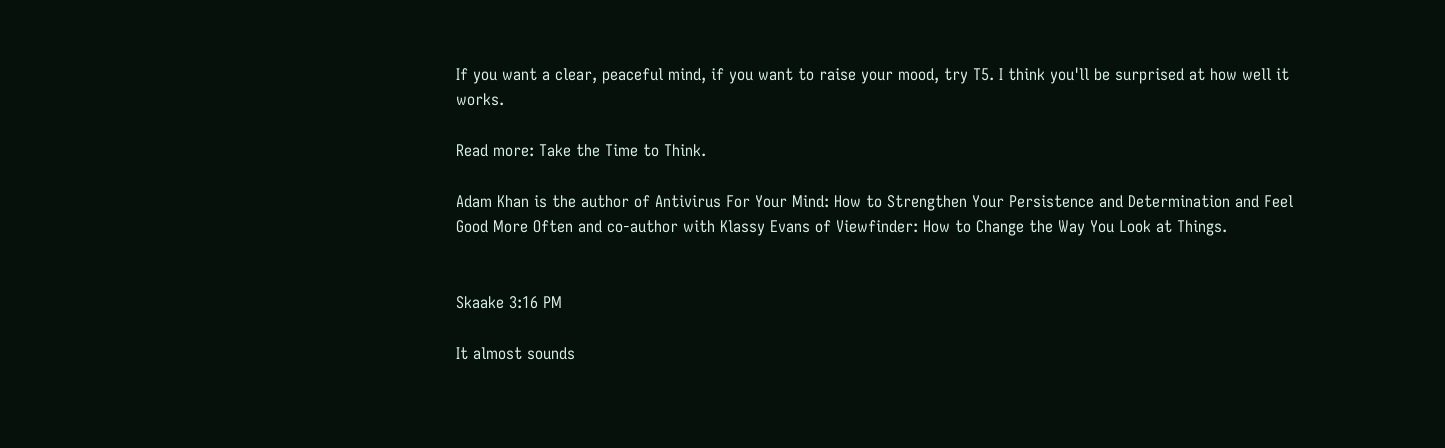If you want a clear, peaceful mind, if you want to raise your mood, try T5. I think you'll be surprised at how well it works.

Read more: Take the Time to Think.

Adam Khan is the author of Antivirus For Your Mind: How to Strengthen Your Persistence and Determination and Feel Good More Often and co-author with Klassy Evans of Viewfinder: How to Change the Way You Look at Things.


Skaake 3:16 PM

It almost sounds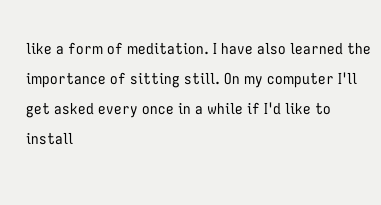like a form of meditation. I have also learned the importance of sitting still. On my computer I'll get asked every once in a while if I'd like to install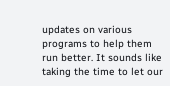updates on various programs to help them run better. It sounds like taking the time to let our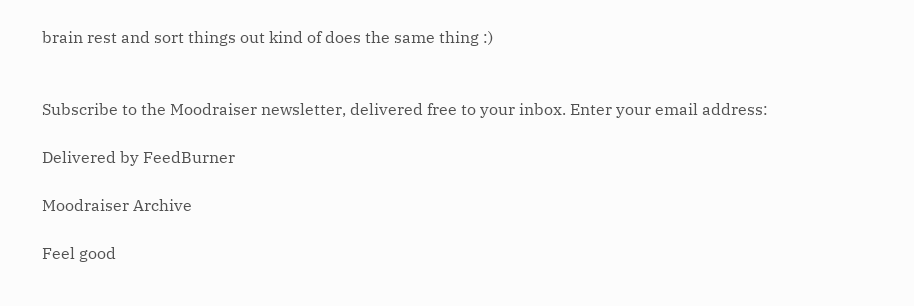brain rest and sort things out kind of does the same thing :)


Subscribe to the Moodraiser newsletter, delivered free to your inbox. Enter your email address:

Delivered by FeedBurner

Moodraiser Archive

Feel good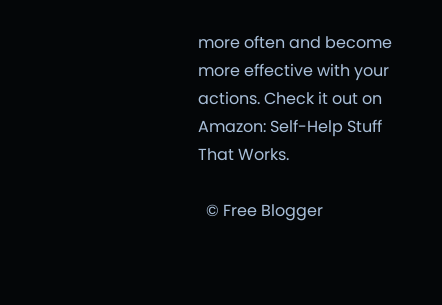more often and become more effective with your actions. Check it out on Amazon: Self-Help Stuff That Works.

  © Free Blogger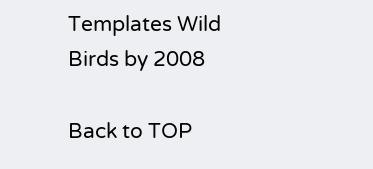Templates Wild Birds by 2008

Back to TOP